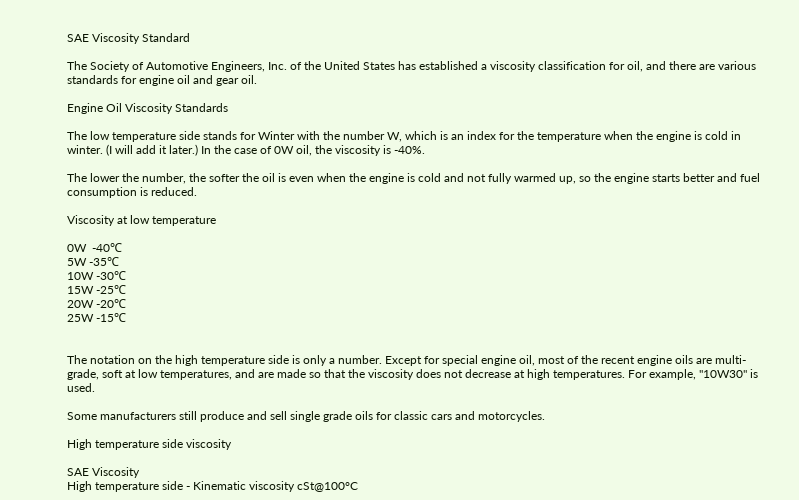SAE Viscosity Standard

The Society of Automotive Engineers, Inc. of the United States has established a viscosity classification for oil, and there are various standards for engine oil and gear oil.

Engine Oil Viscosity Standards

The low temperature side stands for Winter with the number W, which is an index for the temperature when the engine is cold in winter. (I will add it later.) In the case of 0W oil, the viscosity is -40%.

The lower the number, the softer the oil is even when the engine is cold and not fully warmed up, so the engine starts better and fuel consumption is reduced.

Viscosity at low temperature

0W  -40℃
5W -35℃
10W -30℃
15W -25℃
20W -20℃
25W -15℃


The notation on the high temperature side is only a number. Except for special engine oil, most of the recent engine oils are multi-grade, soft at low temperatures, and are made so that the viscosity does not decrease at high temperatures. For example, "10W30" is used.

Some manufacturers still produce and sell single grade oils for classic cars and motorcycles.

High temperature side viscosity

SAE Viscosity
High temperature side - Kinematic viscosity cSt@100°C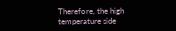Therefore, the high temperature side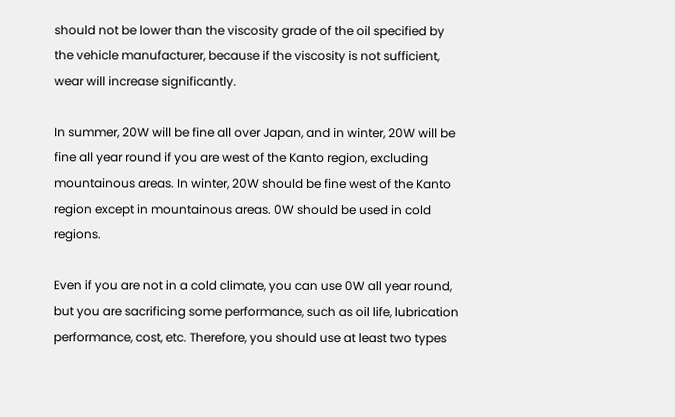should not be lower than the viscosity grade of the oil specified by the vehicle manufacturer, because if the viscosity is not sufficient, wear will increase significantly.

In summer, 20W will be fine all over Japan, and in winter, 20W will be fine all year round if you are west of the Kanto region, excluding mountainous areas. In winter, 20W should be fine west of the Kanto region except in mountainous areas. 0W should be used in cold regions.

Even if you are not in a cold climate, you can use 0W all year round, but you are sacrificing some performance, such as oil life, lubrication performance, cost, etc. Therefore, you should use at least two types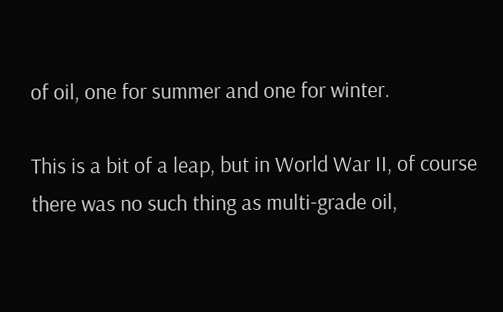of oil, one for summer and one for winter.

This is a bit of a leap, but in World War II, of course there was no such thing as multi-grade oil,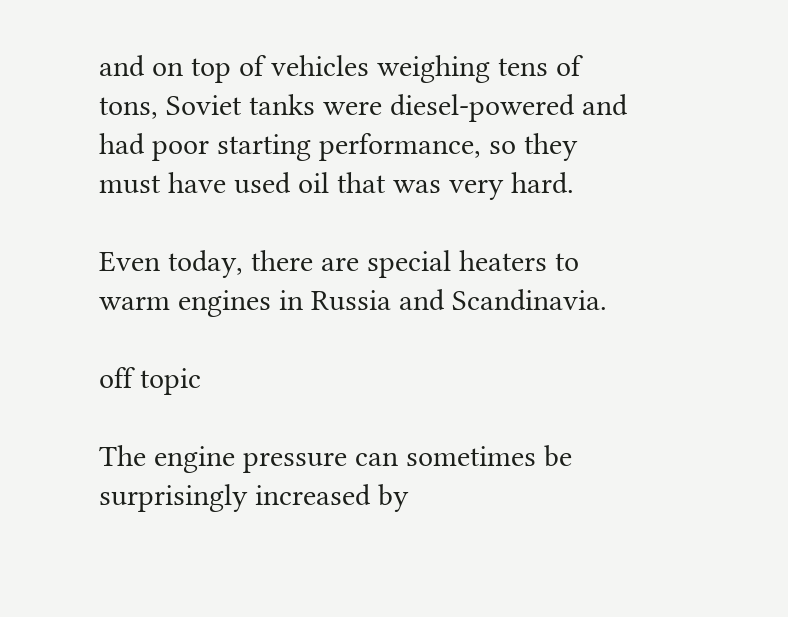and on top of vehicles weighing tens of tons, Soviet tanks were diesel-powered and had poor starting performance, so they must have used oil that was very hard.

Even today, there are special heaters to warm engines in Russia and Scandinavia.

off topic

The engine pressure can sometimes be surprisingly increased by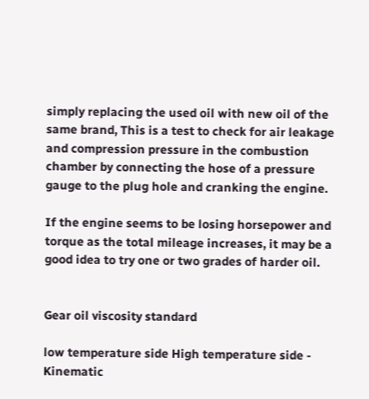simply replacing the used oil with new oil of the same brand, This is a test to check for air leakage and compression pressure in the combustion chamber by connecting the hose of a pressure gauge to the plug hole and cranking the engine.

If the engine seems to be losing horsepower and torque as the total mileage increases, it may be a good idea to try one or two grades of harder oil.


Gear oil viscosity standard

low temperature side High temperature side - Kinematic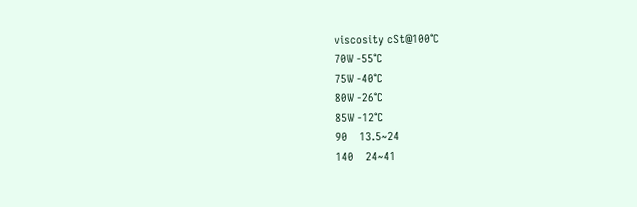viscosity cSt@100°C
70W -55℃
75W -40℃
80W -26℃
85W -12℃
90    13.5~24
140    24~41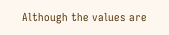Although the values are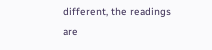different, the readings are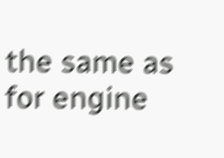the same as for engine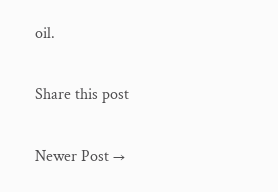oil.

Share this post

Newer Post →